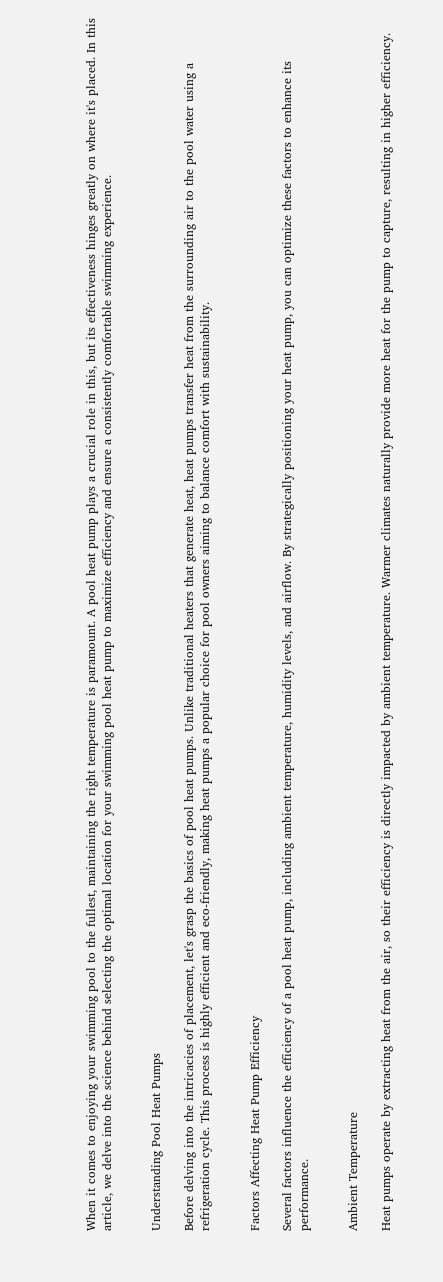When it comes to enjoying your swimming pool to the fullest, maintaining the right temperature is paramount. A pool heat pump plays a crucial role in this, but its effectiveness hinges greatly on where it's placed. In this article, we delve into the science behind selecting the optimal location for your swimming pool heat pump to maximize efficiency and ensure a consistently comfortable swimming experience.


Understanding Pool Heat Pumps

Before delving into the intricacies of placement, let's grasp the basics of pool heat pumps. Unlike traditional heaters that generate heat, heat pumps transfer heat from the surrounding air to the pool water using a refrigeration cycle. This process is highly efficient and eco-friendly, making heat pumps a popular choice for pool owners aiming to balance comfort with sustainability.


Factors Affecting Heat Pump Efficiency

Several factors influence the efficiency of a pool heat pump, including ambient temperature, humidity levels, and airflow. By strategically positioning your heat pump, you can optimize these factors to enhance its performance.


Ambient Temperature

Heat pumps operate by extracting heat from the air, so their efficiency is directly impacted by ambient temperature. Warmer climates naturally provide more heat for the pump to capture, resulting in higher efficiency.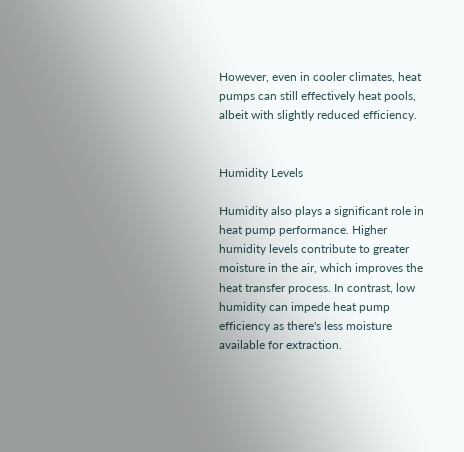However, even in cooler climates, heat pumps can still effectively heat pools, albeit with slightly reduced efficiency.


Humidity Levels

Humidity also plays a significant role in heat pump performance. Higher humidity levels contribute to greater moisture in the air, which improves the heat transfer process. In contrast, low humidity can impede heat pump efficiency as there's less moisture available for extraction.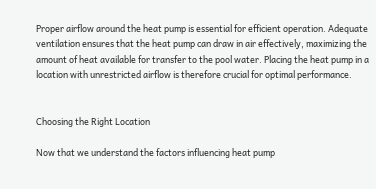Proper airflow around the heat pump is essential for efficient operation. Adequate ventilation ensures that the heat pump can draw in air effectively, maximizing the amount of heat available for transfer to the pool water. Placing the heat pump in a location with unrestricted airflow is therefore crucial for optimal performance.


Choosing the Right Location

Now that we understand the factors influencing heat pump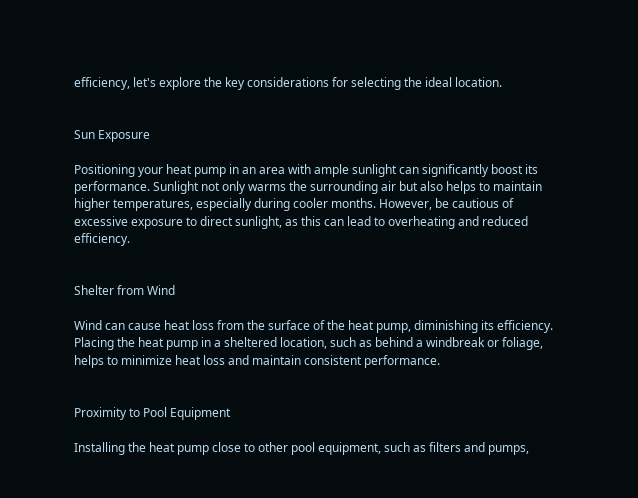efficiency, let's explore the key considerations for selecting the ideal location.


Sun Exposure

Positioning your heat pump in an area with ample sunlight can significantly boost its performance. Sunlight not only warms the surrounding air but also helps to maintain higher temperatures, especially during cooler months. However, be cautious of excessive exposure to direct sunlight, as this can lead to overheating and reduced efficiency.


Shelter from Wind

Wind can cause heat loss from the surface of the heat pump, diminishing its efficiency. Placing the heat pump in a sheltered location, such as behind a windbreak or foliage, helps to minimize heat loss and maintain consistent performance.


Proximity to Pool Equipment

Installing the heat pump close to other pool equipment, such as filters and pumps,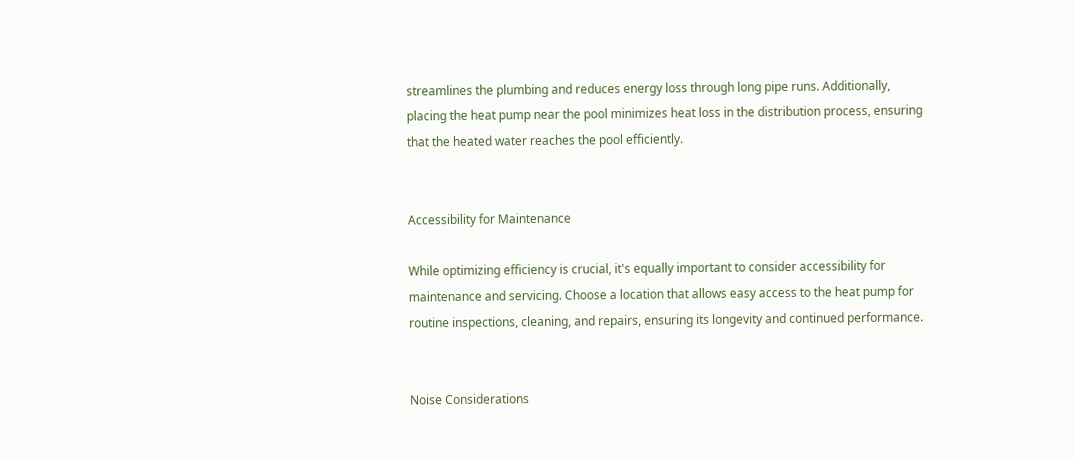streamlines the plumbing and reduces energy loss through long pipe runs. Additionally, placing the heat pump near the pool minimizes heat loss in the distribution process, ensuring that the heated water reaches the pool efficiently.


Accessibility for Maintenance

While optimizing efficiency is crucial, it's equally important to consider accessibility for maintenance and servicing. Choose a location that allows easy access to the heat pump for routine inspections, cleaning, and repairs, ensuring its longevity and continued performance.


Noise Considerations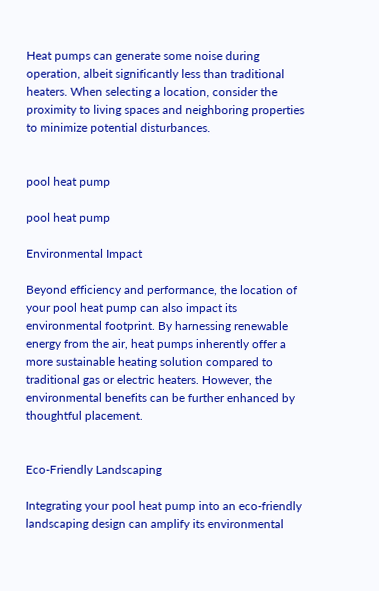Heat pumps can generate some noise during operation, albeit significantly less than traditional heaters. When selecting a location, consider the proximity to living spaces and neighboring properties to minimize potential disturbances.


pool heat pump

pool heat pump

Environmental Impact

Beyond efficiency and performance, the location of your pool heat pump can also impact its environmental footprint. By harnessing renewable energy from the air, heat pumps inherently offer a more sustainable heating solution compared to traditional gas or electric heaters. However, the environmental benefits can be further enhanced by thoughtful placement.


Eco-Friendly Landscaping

Integrating your pool heat pump into an eco-friendly landscaping design can amplify its environmental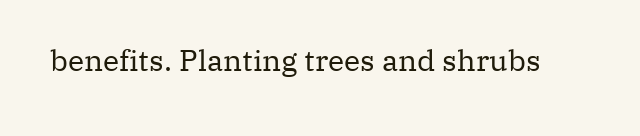benefits. Planting trees and shrubs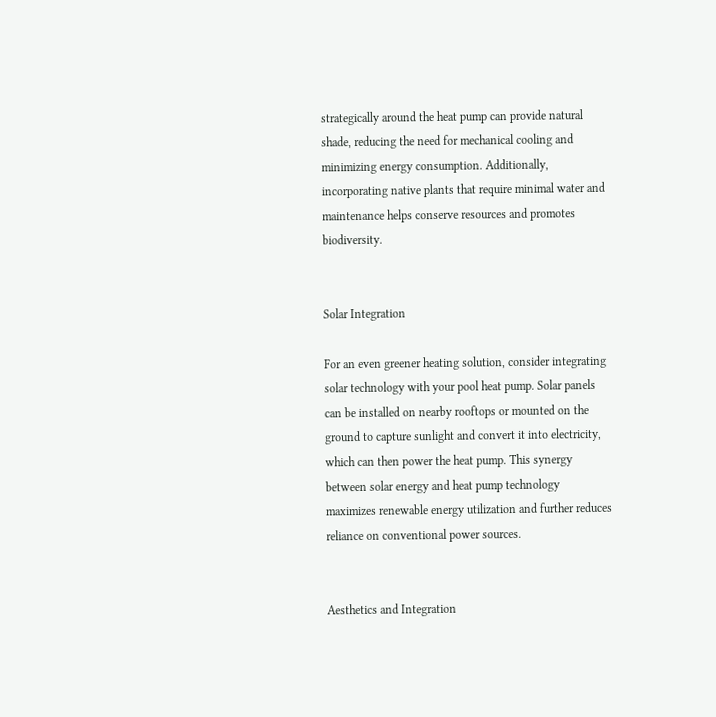strategically around the heat pump can provide natural shade, reducing the need for mechanical cooling and minimizing energy consumption. Additionally, incorporating native plants that require minimal water and maintenance helps conserve resources and promotes biodiversity.


Solar Integration

For an even greener heating solution, consider integrating solar technology with your pool heat pump. Solar panels can be installed on nearby rooftops or mounted on the ground to capture sunlight and convert it into electricity, which can then power the heat pump. This synergy between solar energy and heat pump technology maximizes renewable energy utilization and further reduces reliance on conventional power sources.


Aesthetics and Integration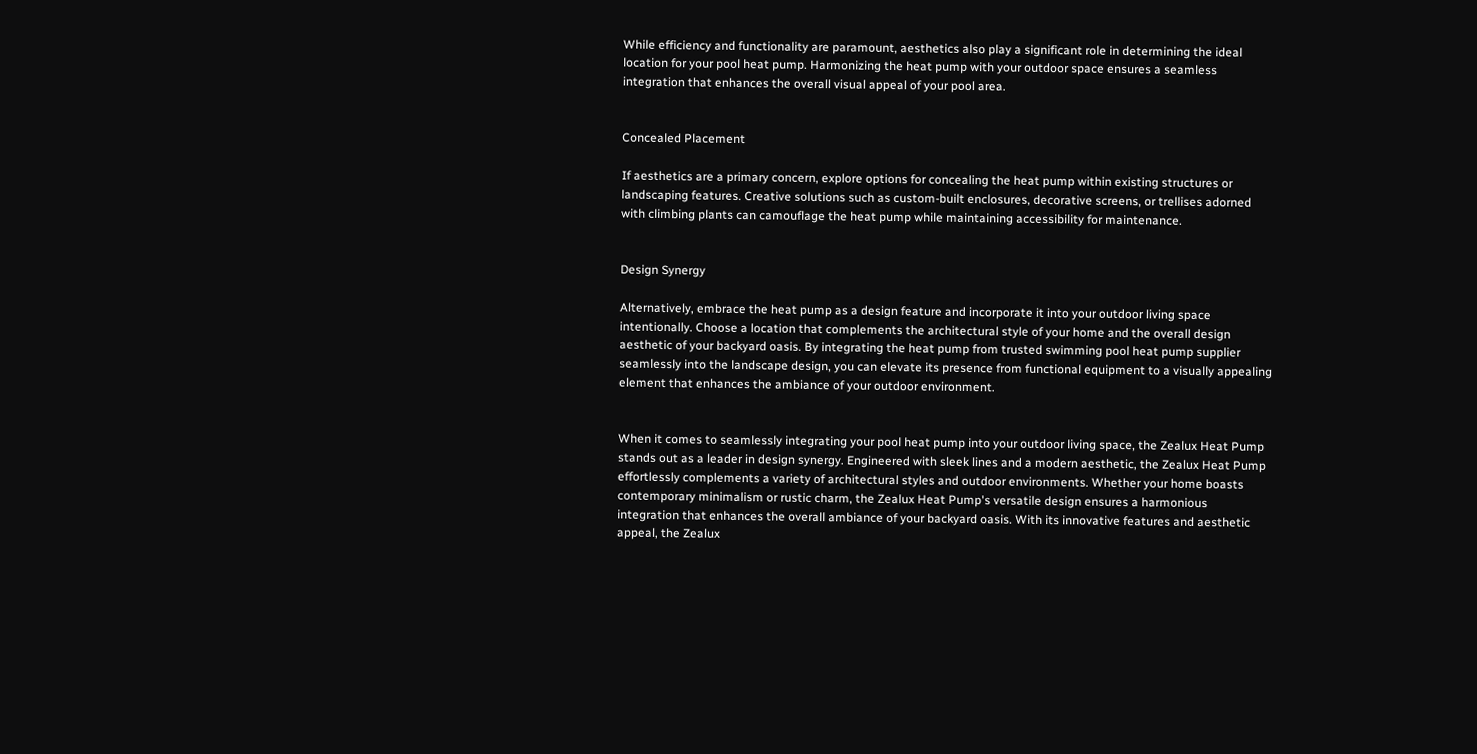While efficiency and functionality are paramount, aesthetics also play a significant role in determining the ideal location for your pool heat pump. Harmonizing the heat pump with your outdoor space ensures a seamless integration that enhances the overall visual appeal of your pool area.


Concealed Placement

If aesthetics are a primary concern, explore options for concealing the heat pump within existing structures or landscaping features. Creative solutions such as custom-built enclosures, decorative screens, or trellises adorned with climbing plants can camouflage the heat pump while maintaining accessibility for maintenance.


Design Synergy

Alternatively, embrace the heat pump as a design feature and incorporate it into your outdoor living space intentionally. Choose a location that complements the architectural style of your home and the overall design aesthetic of your backyard oasis. By integrating the heat pump from trusted swimming pool heat pump supplier seamlessly into the landscape design, you can elevate its presence from functional equipment to a visually appealing element that enhances the ambiance of your outdoor environment.


When it comes to seamlessly integrating your pool heat pump into your outdoor living space, the Zealux Heat Pump stands out as a leader in design synergy. Engineered with sleek lines and a modern aesthetic, the Zealux Heat Pump effortlessly complements a variety of architectural styles and outdoor environments. Whether your home boasts contemporary minimalism or rustic charm, the Zealux Heat Pump's versatile design ensures a harmonious integration that enhances the overall ambiance of your backyard oasis. With its innovative features and aesthetic appeal, the Zealux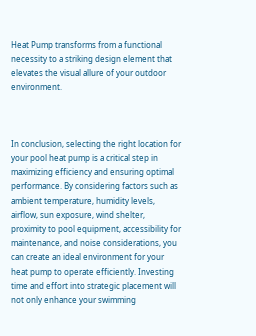Heat Pump transforms from a functional necessity to a striking design element that elevates the visual allure of your outdoor environment.



In conclusion, selecting the right location for your pool heat pump is a critical step in maximizing efficiency and ensuring optimal performance. By considering factors such as ambient temperature, humidity levels, airflow, sun exposure, wind shelter, proximity to pool equipment, accessibility for maintenance, and noise considerations, you can create an ideal environment for your heat pump to operate efficiently. Investing time and effort into strategic placement will not only enhance your swimming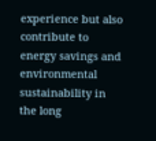experience but also contribute to energy savings and environmental sustainability in the long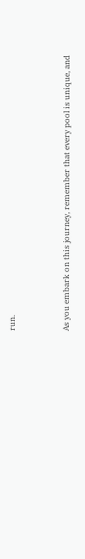run.


As you embark on this journey, remember that every pool is unique, and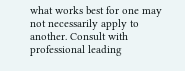what works best for one may not necessarily apply to another. Consult with professional leading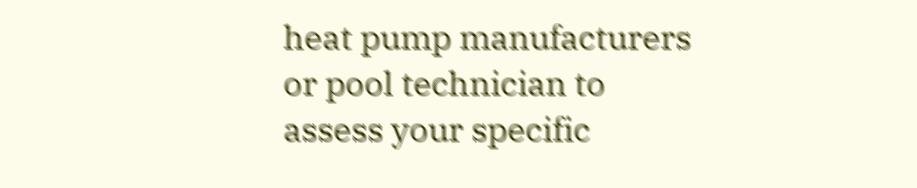heat pump manufacturers or pool technician to assess your specific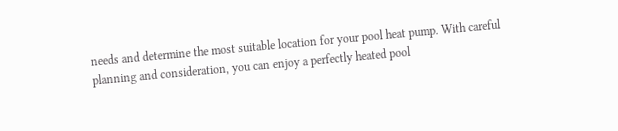needs and determine the most suitable location for your pool heat pump. With careful planning and consideration, you can enjoy a perfectly heated pool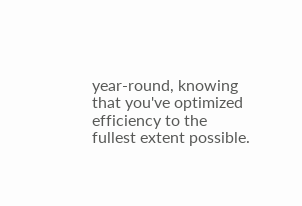year-round, knowing that you've optimized efficiency to the fullest extent possible.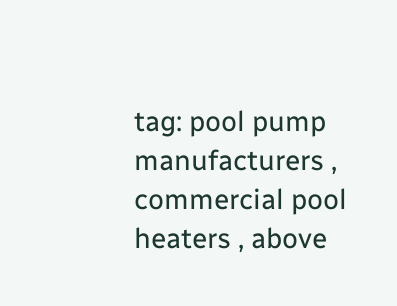tag: pool pump manufacturers , commercial pool heaters , above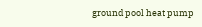ground pool heat pump